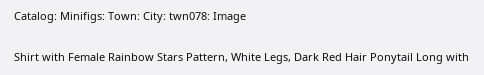Catalog: Minifigs: Town: City: twn078: Image

Shirt with Female Rainbow Stars Pattern, White Legs, Dark Red Hair Ponytail Long with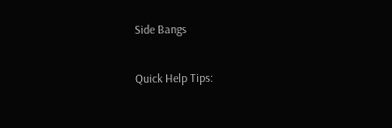Side Bangs

Quick Help Tips: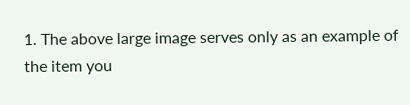1. The above large image serves only as an example of the item you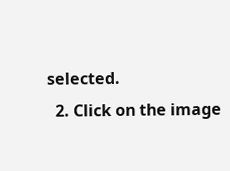selected.
  2. Click on the image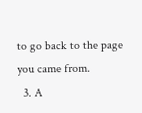to go back to the page you came from.
  3. A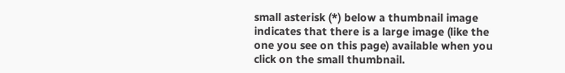small asterisk (*) below a thumbnail image indicates that there is a large image (like the one you see on this page) available when you click on the small thumbnail.